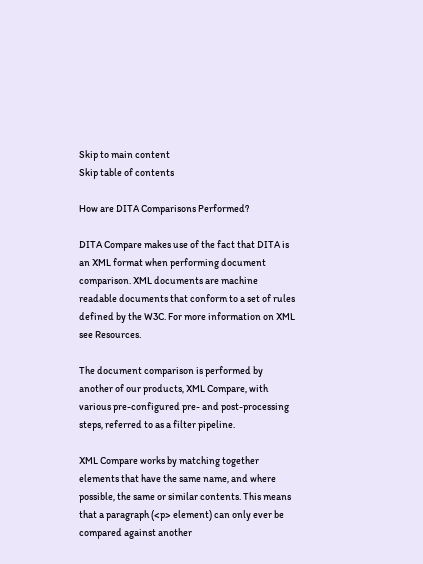Skip to main content
Skip table of contents

How are DITA Comparisons Performed?

DITA Compare makes use of the fact that DITA is an XML format when performing document comparison. XML documents are machine readable documents that conform to a set of rules defined by the W3C. For more information on XML see Resources.

The document comparison is performed by another of our products, XML Compare, with various pre-configured pre- and post-processing steps, referred to as a filter pipeline.

XML Compare works by matching together elements that have the same name, and where possible, the same or similar contents. This means that a paragraph (<p> element) can only ever be compared against another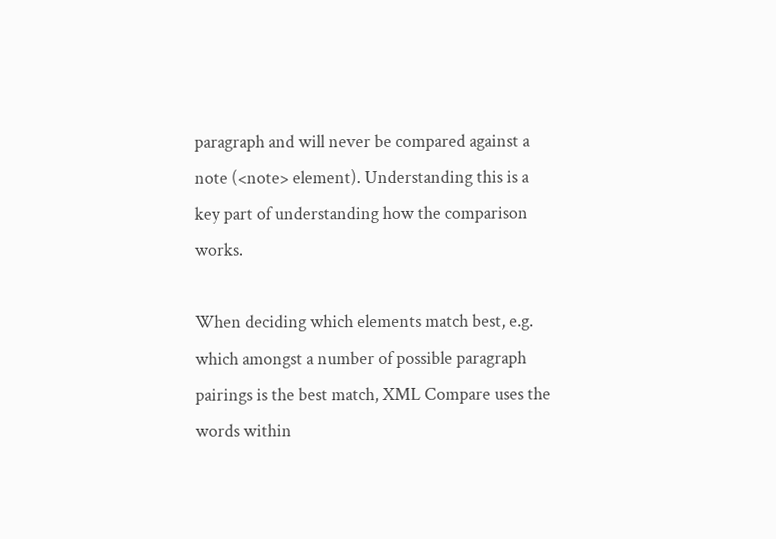paragraph and will never be compared against a note (<note> element). Understanding this is a key part of understanding how the comparison works.

When deciding which elements match best, e.g. which amongst a number of possible paragraph pairings is the best match, XML Compare uses the words within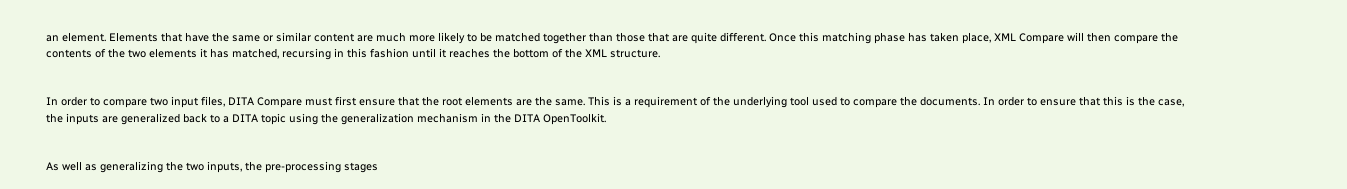an element. Elements that have the same or similar content are much more likely to be matched together than those that are quite different. Once this matching phase has taken place, XML Compare will then compare the contents of the two elements it has matched, recursing in this fashion until it reaches the bottom of the XML structure.


In order to compare two input files, DITA Compare must first ensure that the root elements are the same. This is a requirement of the underlying tool used to compare the documents. In order to ensure that this is the case, the inputs are generalized back to a DITA topic using the generalization mechanism in the DITA OpenToolkit.


As well as generalizing the two inputs, the pre-processing stages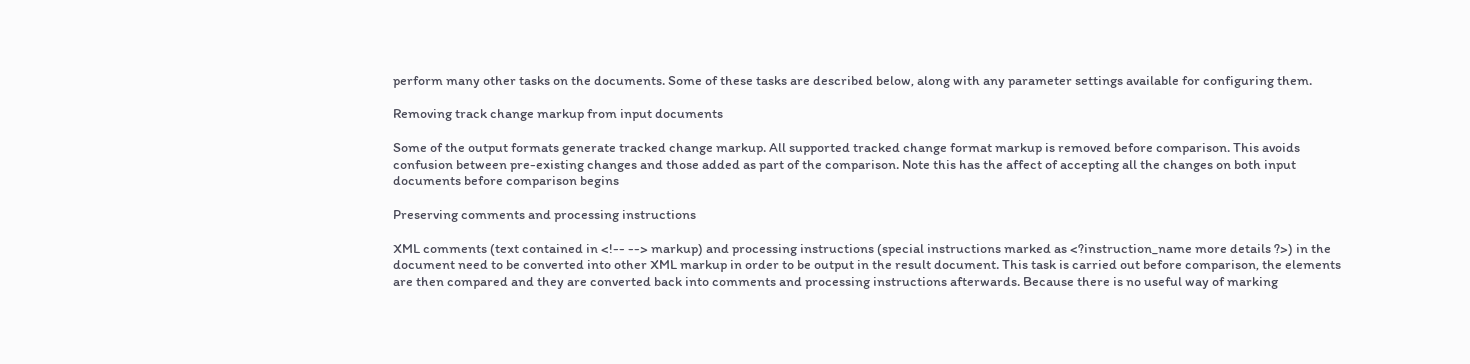perform many other tasks on the documents. Some of these tasks are described below, along with any parameter settings available for configuring them.

Removing track change markup from input documents

Some of the output formats generate tracked change markup. All supported tracked change format markup is removed before comparison. This avoids confusion between pre-existing changes and those added as part of the comparison. Note this has the affect of accepting all the changes on both input documents before comparison begins

Preserving comments and processing instructions

XML comments (text contained in <!-- --> markup) and processing instructions (special instructions marked as <?instruction_name more details ?>) in the document need to be converted into other XML markup in order to be output in the result document. This task is carried out before comparison, the elements are then compared and they are converted back into comments and processing instructions afterwards. Because there is no useful way of marking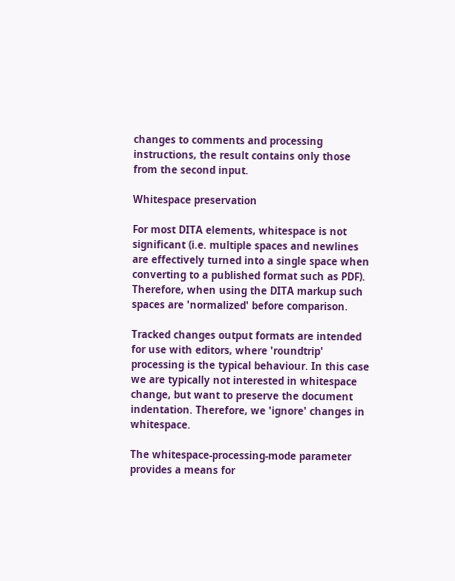changes to comments and processing instructions, the result contains only those from the second input.

Whitespace preservation

For most DITA elements, whitespace is not significant (i.e. multiple spaces and newlines are effectively turned into a single space when converting to a published format such as PDF). Therefore, when using the DITA markup such spaces are 'normalized' before comparison.

Tracked changes output formats are intended for use with editors, where 'roundtrip' processing is the typical behaviour. In this case we are typically not interested in whitespace change, but want to preserve the document indentation. Therefore, we 'ignore' changes in whitespace.

The whitespace-processing-mode parameter provides a means for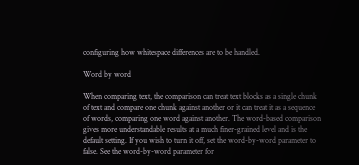configuring how whitespace differences are to be handled.

Word by word

When comparing text, the comparison can treat text blocks as a single chunk of text and compare one chunk against another or it can treat it as a sequence of words, comparing one word against another. The word-based comparison gives more understandable results at a much finer-grained level and is the default setting. If you wish to turn it off, set the word-by-word parameter to false. See the word-by-word parameter for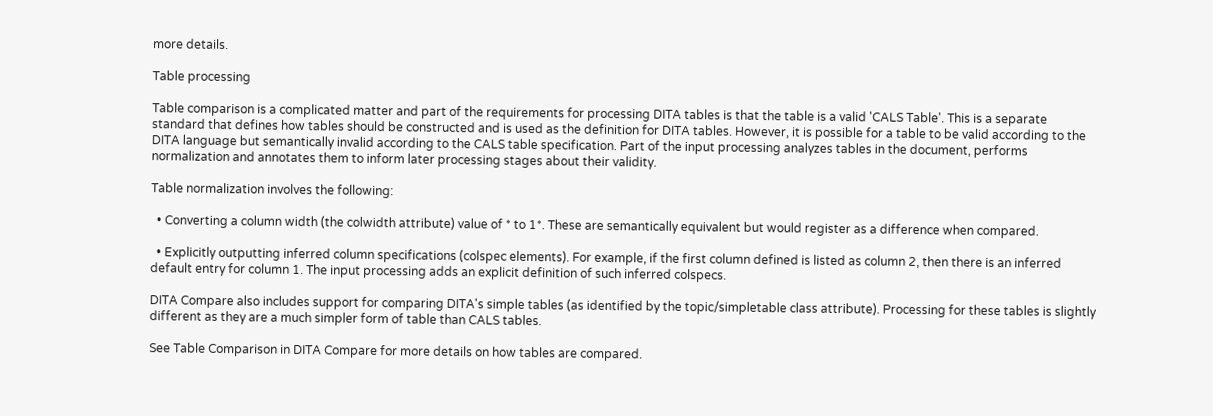more details.

Table processing

Table comparison is a complicated matter and part of the requirements for processing DITA tables is that the table is a valid 'CALS Table'. This is a separate standard that defines how tables should be constructed and is used as the definition for DITA tables. However, it is possible for a table to be valid according to the DITA language but semantically invalid according to the CALS table specification. Part of the input processing analyzes tables in the document, performs normalization and annotates them to inform later processing stages about their validity.

Table normalization involves the following:

  • Converting a column width (the colwidth attribute) value of * to 1*. These are semantically equivalent but would register as a difference when compared.

  • Explicitly outputting inferred column specifications (colspec elements). For example, if the first column defined is listed as column 2, then there is an inferred default entry for column 1. The input processing adds an explicit definition of such inferred colspecs.

DITA Compare also includes support for comparing DITA's simple tables (as identified by the topic/simpletable class attribute). Processing for these tables is slightly different as they are a much simpler form of table than CALS tables.

See Table Comparison in DITA Compare for more details on how tables are compared.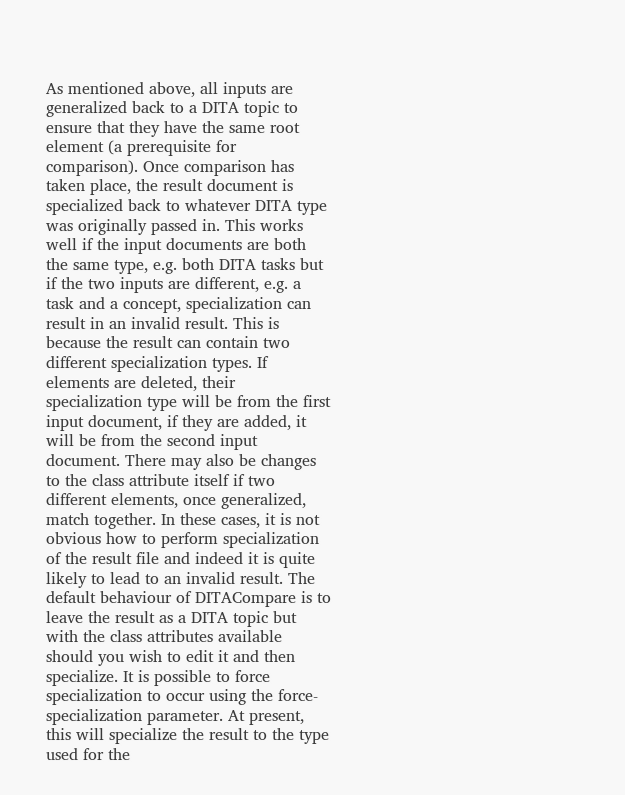As mentioned above, all inputs are generalized back to a DITA topic to ensure that they have the same root element (a prerequisite for comparison). Once comparison has taken place, the result document is specialized back to whatever DITA type was originally passed in. This works well if the input documents are both the same type, e.g. both DITA tasks but if the two inputs are different, e.g. a task and a concept, specialization can result in an invalid result. This is because the result can contain two different specialization types. If elements are deleted, their specialization type will be from the first input document, if they are added, it will be from the second input document. There may also be changes to the class attribute itself if two different elements, once generalized, match together. In these cases, it is not obvious how to perform specialization of the result file and indeed it is quite likely to lead to an invalid result. The default behaviour of DITACompare is to leave the result as a DITA topic but with the class attributes available should you wish to edit it and then specialize. It is possible to force specialization to occur using the force-specialization parameter. At present, this will specialize the result to the type used for the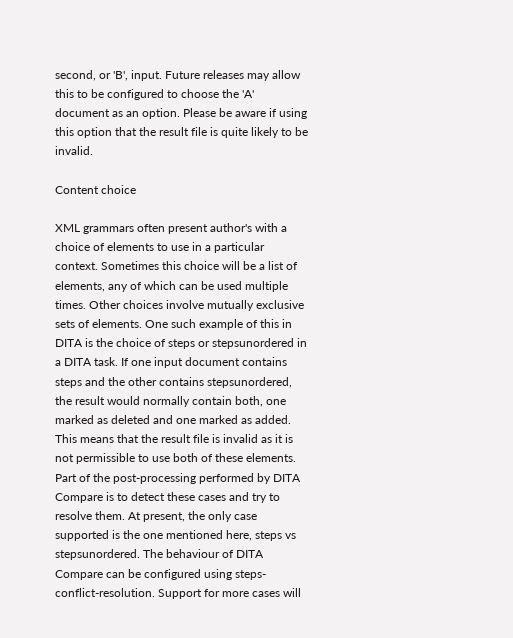second, or 'B', input. Future releases may allow this to be configured to choose the 'A' document as an option. Please be aware if using this option that the result file is quite likely to be invalid.

Content choice

XML grammars often present author's with a choice of elements to use in a particular context. Sometimes this choice will be a list of elements, any of which can be used multiple times. Other choices involve mutually exclusive sets of elements. One such example of this in DITA is the choice of steps or stepsunordered in a DITA task. If one input document contains steps and the other contains stepsunordered, the result would normally contain both, one marked as deleted and one marked as added. This means that the result file is invalid as it is not permissible to use both of these elements. Part of the post-processing performed by DITA Compare is to detect these cases and try to resolve them. At present, the only case supported is the one mentioned here, steps vs stepsunordered. The behaviour of DITA Compare can be configured using steps-conflict-resolution. Support for more cases will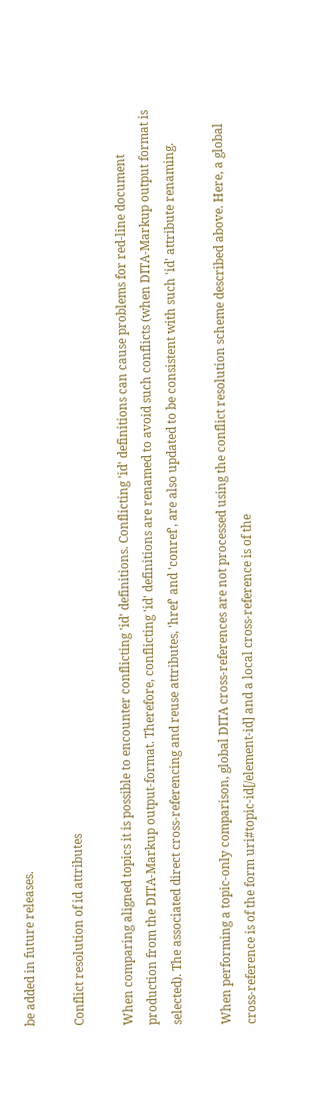be added in future releases.

Conflict resolution of id attributes

When comparing aligned topics it is possible to encounter conflicting 'id' definitions. Conflicting 'id' definitions can cause problems for red-line document production from the DITA-Markup output-format. Therefore, conflicting 'id' definitions are renamed to avoid such conflicts (when DITA-Markup output format is selected). The associated direct cross-referencing and reuse attributes, 'href' and 'conref', are also updated to be consistent with such 'id' attribute renaming.

When performing a topic-only comparison, global DITA cross-references are not processed using the conflict resolution scheme described above. Here, a global cross-reference is of the form uri#topic-id[/element-id] and a local cross-reference is of the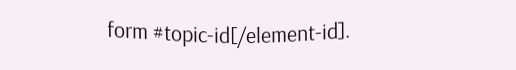form #topic-id[/element-id].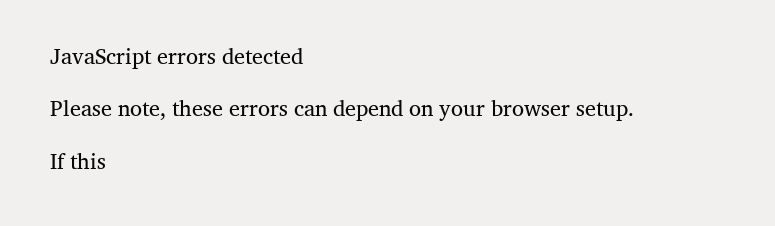JavaScript errors detected

Please note, these errors can depend on your browser setup.

If this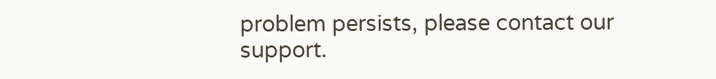problem persists, please contact our support.